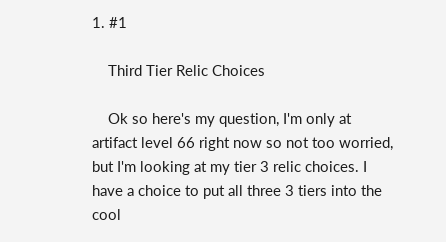1. #1

    Third Tier Relic Choices

    Ok so here's my question, I'm only at artifact level 66 right now so not too worried, but I'm looking at my tier 3 relic choices. I have a choice to put all three 3 tiers into the cool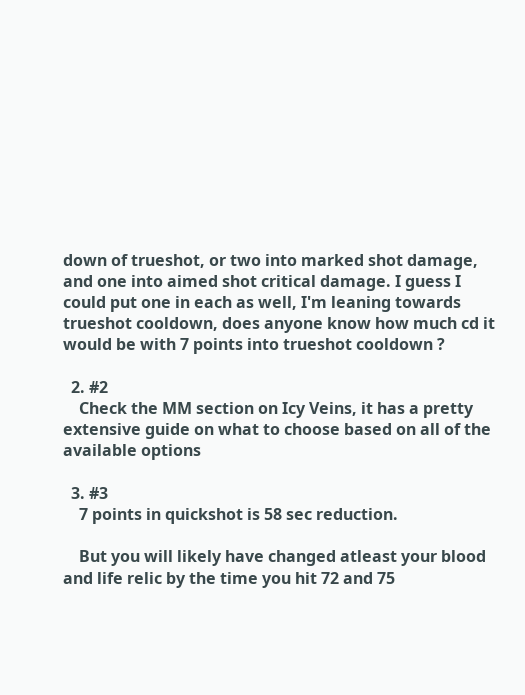down of trueshot, or two into marked shot damage, and one into aimed shot critical damage. I guess I could put one in each as well, I'm leaning towards trueshot cooldown, does anyone know how much cd it would be with 7 points into trueshot cooldown ?

  2. #2
    Check the MM section on Icy Veins, it has a pretty extensive guide on what to choose based on all of the available options

  3. #3
    7 points in quickshot is 58 sec reduction.

    But you will likely have changed atleast your blood and life relic by the time you hit 72 and 75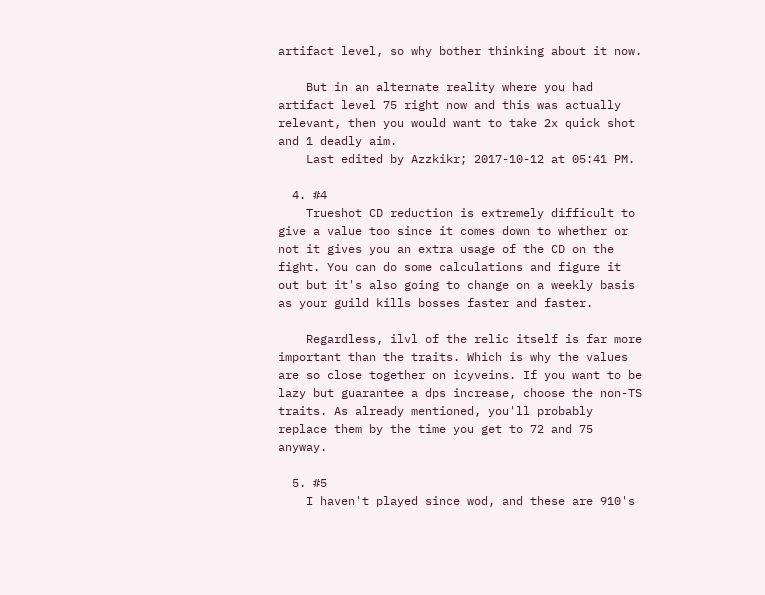artifact level, so why bother thinking about it now.

    But in an alternate reality where you had artifact level 75 right now and this was actually relevant, then you would want to take 2x quick shot and 1 deadly aim.
    Last edited by Azzkikr; 2017-10-12 at 05:41 PM.

  4. #4
    Trueshot CD reduction is extremely difficult to give a value too since it comes down to whether or not it gives you an extra usage of the CD on the fight. You can do some calculations and figure it out but it's also going to change on a weekly basis as your guild kills bosses faster and faster.

    Regardless, ilvl of the relic itself is far more important than the traits. Which is why the values are so close together on icyveins. If you want to be lazy but guarantee a dps increase, choose the non-TS traits. As already mentioned, you'll probably replace them by the time you get to 72 and 75 anyway.

  5. #5
    I haven't played since wod, and these are 910's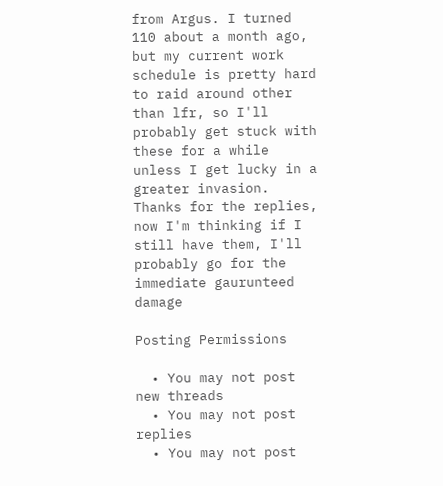from Argus. I turned 110 about a month ago, but my current work schedule is pretty hard to raid around other than lfr, so I'll probably get stuck with these for a while unless I get lucky in a greater invasion. Thanks for the replies, now I'm thinking if I still have them, I'll probably go for the immediate gaurunteed damage

Posting Permissions

  • You may not post new threads
  • You may not post replies
  • You may not post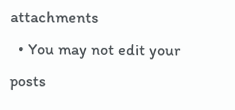attachments
  • You may not edit your posts